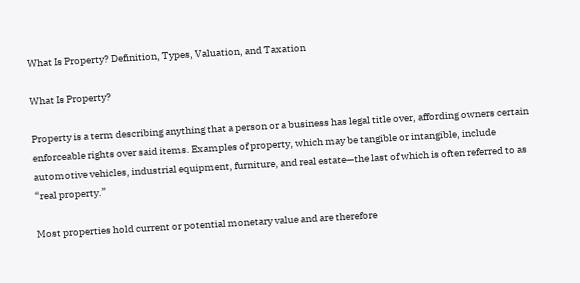What Is Property? Definition, Types, Valuation, and Taxation

What Is Property?

Property is a term describing anything that a person or a business has legal title over, affording owners certain enforceable rights over said items. Examples of property, which may be tangible or intangible, include automotive vehicles, industrial equipment, furniture, and real estate—the last of which is often referred to as “real property.”

Most properties hold current or potential monetary value and are therefore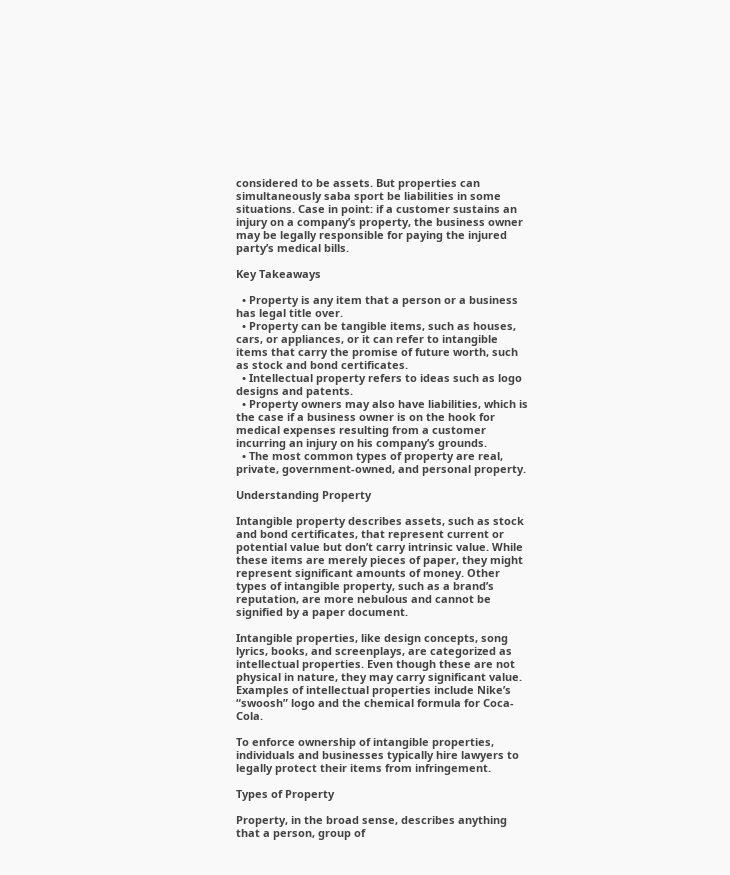considered to be assets. But properties can simultaneously saba sport be liabilities in some situations. Case in point: if a customer sustains an injury on a company’s property, the business owner may be legally responsible for paying the injured party’s medical bills.

Key Takeaways

  • Property is any item that a person or a business has legal title over.
  • Property can be tangible items, such as houses, cars, or appliances, or it can refer to intangible items that carry the promise of future worth, such as stock and bond certificates.
  • Intellectual property refers to ideas such as logo designs and patents.
  • Property owners may also have liabilities, which is the case if a business owner is on the hook for medical expenses resulting from a customer incurring an injury on his company’s grounds.
  • The most common types of property are real, private, government-owned, and personal property.

Understanding Property

Intangible property describes assets, such as stock and bond certificates, that represent current or potential value but don’t carry intrinsic value. While these items are merely pieces of paper, they might represent significant amounts of money. Other types of intangible property, such as a brand’s reputation, are more nebulous and cannot be signified by a paper document.

Intangible properties, like design concepts, song lyrics, books, and screenplays, are categorized as intellectual properties. Even though these are not physical in nature, they may carry significant value. Examples of intellectual properties include Nike’s “swoosh” logo and the chemical formula for Coca-Cola.

To enforce ownership of intangible properties, individuals and businesses typically hire lawyers to legally protect their items from infringement.

Types of Property

Property, in the broad sense, describes anything that a person, group of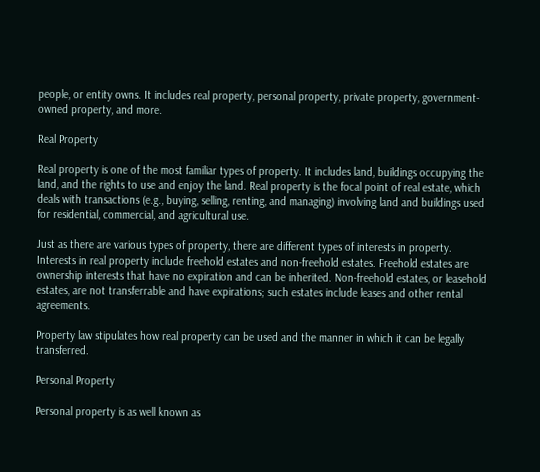people, or entity owns. It includes real property, personal property, private property, government-owned property, and more.

Real Property

Real property is one of the most familiar types of property. It includes land, buildings occupying the land, and the rights to use and enjoy the land. Real property is the focal point of real estate, which deals with transactions (e.g., buying, selling, renting, and managing) involving land and buildings used for residential, commercial, and agricultural use.

Just as there are various types of property, there are different types of interests in property. Interests in real property include freehold estates and non-freehold estates. Freehold estates are ownership interests that have no expiration and can be inherited. Non-freehold estates, or leasehold estates, are not transferrable and have expirations; such estates include leases and other rental agreements.

Property law stipulates how real property can be used and the manner in which it can be legally transferred.

Personal Property

Personal property is as well known as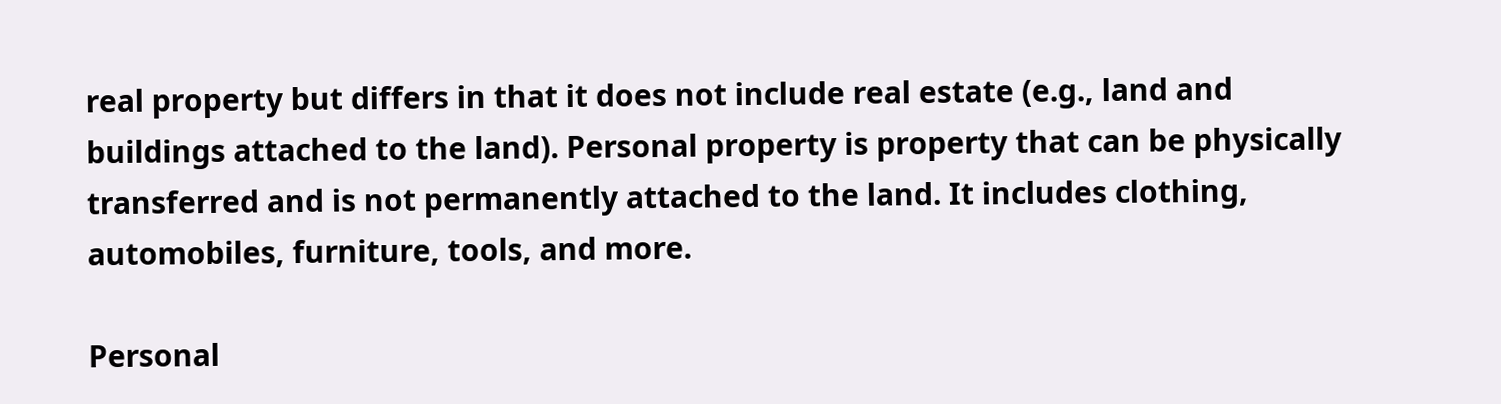real property but differs in that it does not include real estate (e.g., land and buildings attached to the land). Personal property is property that can be physically transferred and is not permanently attached to the land. It includes clothing, automobiles, furniture, tools, and more.

Personal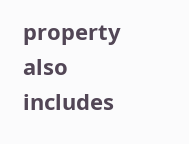property also includes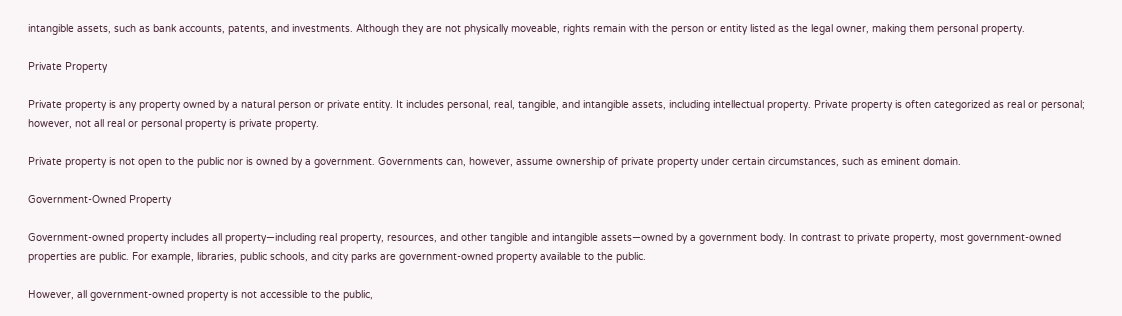intangible assets, such as bank accounts, patents, and investments. Although they are not physically moveable, rights remain with the person or entity listed as the legal owner, making them personal property.

Private Property

Private property is any property owned by a natural person or private entity. It includes personal, real, tangible, and intangible assets, including intellectual property. Private property is often categorized as real or personal; however, not all real or personal property is private property.

Private property is not open to the public nor is owned by a government. Governments can, however, assume ownership of private property under certain circumstances, such as eminent domain.

Government-Owned Property

Government-owned property includes all property—including real property, resources, and other tangible and intangible assets—owned by a government body. In contrast to private property, most government-owned properties are public. For example, libraries, public schools, and city parks are government-owned property available to the public.

However, all government-owned property is not accessible to the public,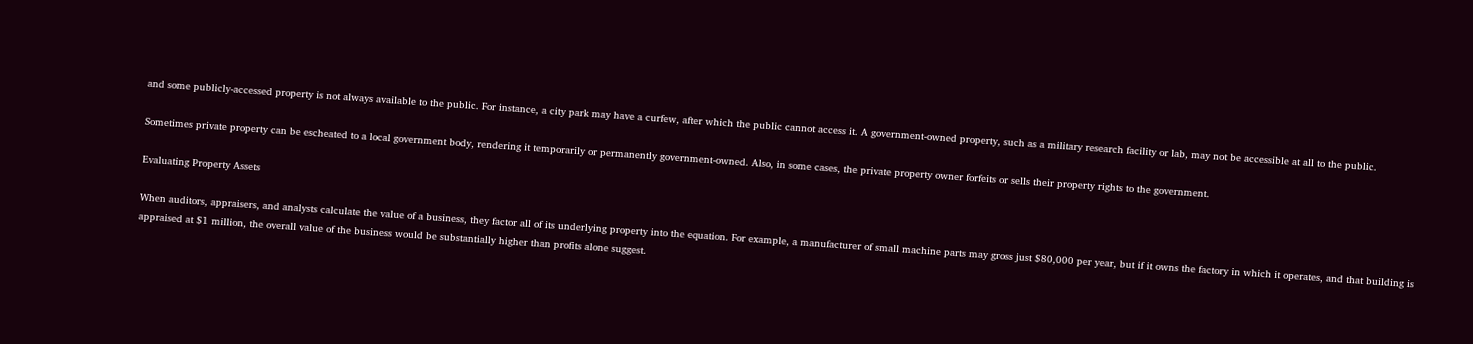and some publicly-accessed property is not always available to the public. For instance, a city park may have a curfew, after which the public cannot access it. A government-owned property, such as a military research facility or lab, may not be accessible at all to the public.

Sometimes private property can be escheated to a local government body, rendering it temporarily or permanently government-owned. Also, in some cases, the private property owner forfeits or sells their property rights to the government.

Evaluating Property Assets

When auditors, appraisers, and analysts calculate the value of a business, they factor all of its underlying property into the equation. For example, a manufacturer of small machine parts may gross just $80,000 per year, but if it owns the factory in which it operates, and that building is appraised at $1 million, the overall value of the business would be substantially higher than profits alone suggest.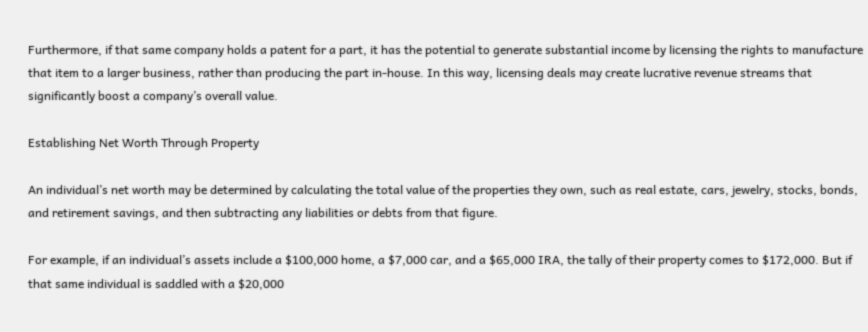Furthermore, if that same company holds a patent for a part, it has the potential to generate substantial income by licensing the rights to manufacture that item to a larger business, rather than producing the part in-house. In this way, licensing deals may create lucrative revenue streams that significantly boost a company’s overall value.

Establishing Net Worth Through Property

An individual’s net worth may be determined by calculating the total value of the properties they own, such as real estate, cars, jewelry, stocks, bonds, and retirement savings, and then subtracting any liabilities or debts from that figure.

For example, if an individual’s assets include a $100,000 home, a $7,000 car, and a $65,000 IRA, the tally of their property comes to $172,000. But if that same individual is saddled with a $20,000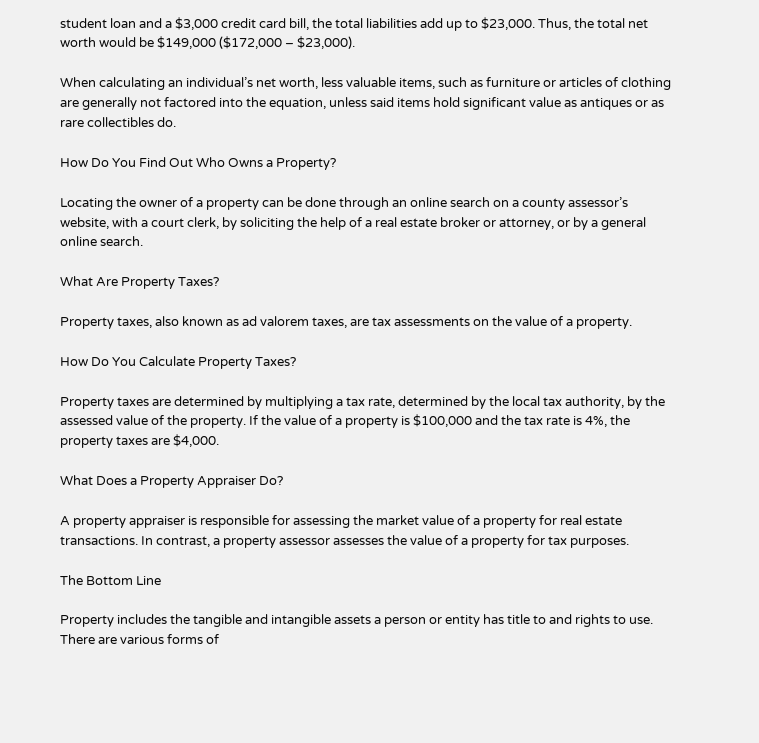student loan and a $3,000 credit card bill, the total liabilities add up to $23,000. Thus, the total net worth would be $149,000 ($172,000 – $23,000).

When calculating an individual’s net worth, less valuable items, such as furniture or articles of clothing are generally not factored into the equation, unless said items hold significant value as antiques or as rare collectibles do.

How Do You Find Out Who Owns a Property?

Locating the owner of a property can be done through an online search on a county assessor’s website, with a court clerk, by soliciting the help of a real estate broker or attorney, or by a general online search.

What Are Property Taxes?

Property taxes, also known as ad valorem taxes, are tax assessments on the value of a property.

How Do You Calculate Property Taxes?

Property taxes are determined by multiplying a tax rate, determined by the local tax authority, by the assessed value of the property. If the value of a property is $100,000 and the tax rate is 4%, the property taxes are $4,000.

What Does a Property Appraiser Do?

A property appraiser is responsible for assessing the market value of a property for real estate transactions. In contrast, a property assessor assesses the value of a property for tax purposes.

The Bottom Line

Property includes the tangible and intangible assets a person or entity has title to and rights to use. There are various forms of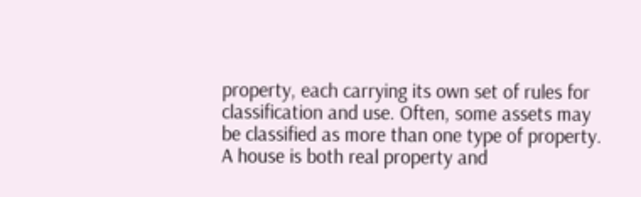property, each carrying its own set of rules for classification and use. Often, some assets may be classified as more than one type of property. A house is both real property and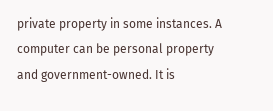private property in some instances. A computer can be personal property and government-owned. It is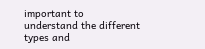important to understand the different types and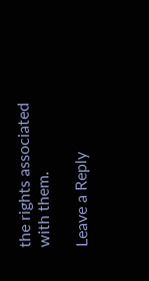the rights associated with them.

Leave a Reply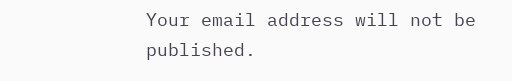Your email address will not be published.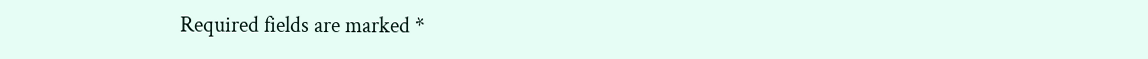Required fields are marked *